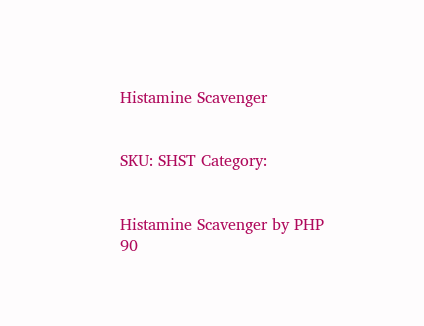Histamine Scavenger


SKU: SHST Category:


Histamine Scavenger by PHP 90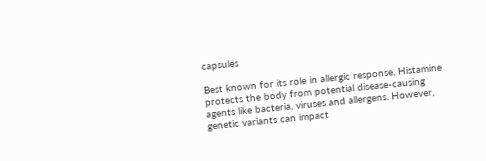capsules

Best known for its role in allergic response, Histamine protects the body from potential disease-causing agents like bacteria, viruses and allergens. However, genetic variants can impact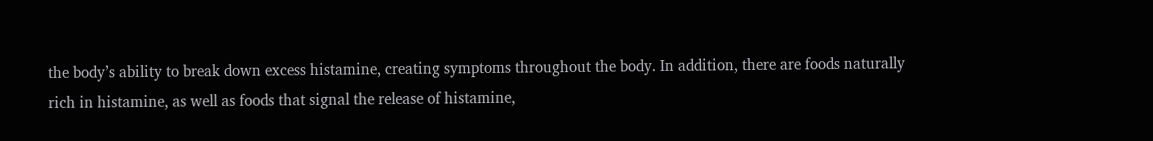the body’s ability to break down excess histamine, creating symptoms throughout the body. In addition, there are foods naturally rich in histamine, as well as foods that signal the release of histamine,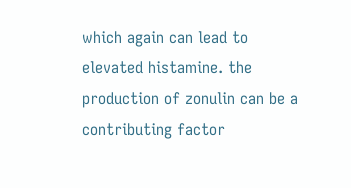which again can lead to elevated histamine. the production of zonulin can be a contributing factor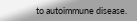to autoimmune disease.